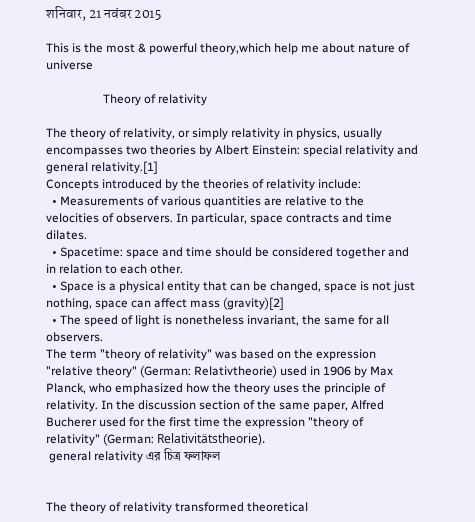शनिवार, 21 नवंबर 2015

This is the most & powerful theory,which help me about nature of universe

                   Theory of relativity

The theory of relativity, or simply relativity in physics, usually encompasses two theories by Albert Einstein: special relativity and general relativity.[1]
Concepts introduced by the theories of relativity include:
  • Measurements of various quantities are relative to the velocities of observers. In particular, space contracts and time dilates.
  • Spacetime: space and time should be considered together and in relation to each other.
  • Space is a physical entity that can be changed, space is not just nothing, space can affect mass (gravity)[2]
  • The speed of light is nonetheless invariant, the same for all observers.
The term "theory of relativity" was based on the expression "relative theory" (German: Relativtheorie) used in 1906 by Max Planck, who emphasized how the theory uses the principle of relativity. In the discussion section of the same paper, Alfred Bucherer used for the first time the expression "theory of relativity" (German: Relativitätstheorie).
 general relativity এর চিত্র ফলাফল


The theory of relativity transformed theoretical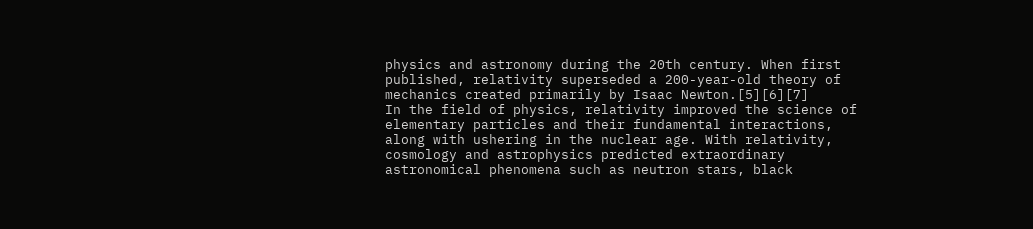physics and astronomy during the 20th century. When first published, relativity superseded a 200-year-old theory of mechanics created primarily by Isaac Newton.[5][6][7]
In the field of physics, relativity improved the science of elementary particles and their fundamental interactions, along with ushering in the nuclear age. With relativity, cosmology and astrophysics predicted extraordinary astronomical phenomena such as neutron stars, black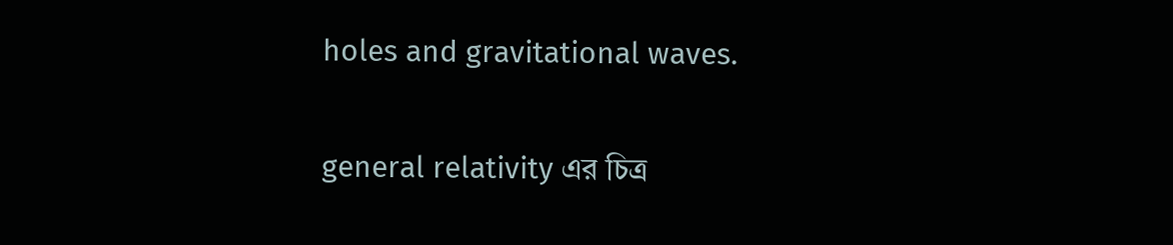holes and gravitational waves.

general relativity এর চিত্র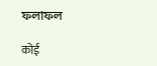ফলাফল

कोई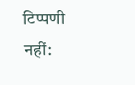टिप्पणी नहीं: